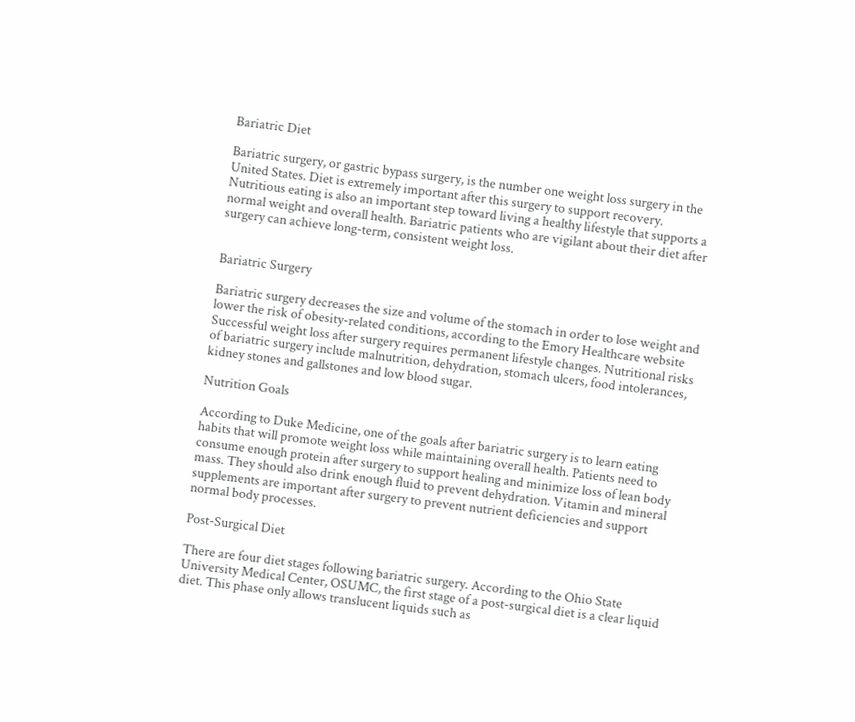Bariatric Diet

Bariatric surgery, or gastric bypass surgery, is the number one weight loss surgery in the United States. Diet is extremely important after this surgery to support recovery. Nutritious eating is also an important step toward living a healthy lifestyle that supports a normal weight and overall health. Bariatric patients who are vigilant about their diet after surgery can achieve long-term, consistent weight loss.


Bariatric Surgery

Bariatric surgery decreases the size and volume of the stomach in order to lose weight and lower the risk of obesity-related conditions, according to the Emory Healthcare website Successful weight loss after surgery requires permanent lifestyle changes. Nutritional risks of bariatric surgery include malnutrition, dehydration, stomach ulcers, food intolerances, kidney stones and gallstones and low blood sugar.

Nutrition Goals

According to Duke Medicine, one of the goals after bariatric surgery is to learn eating habits that will promote weight loss while maintaining overall health. Patients need to consume enough protein after surgery to support healing and minimize loss of lean body mass. They should also drink enough fluid to prevent dehydration. Vitamin and mineral supplements are important after surgery to prevent nutrient deficiencies and support normal body processes.

Post-Surgical Diet

There are four diet stages following bariatric surgery. According to the Ohio State University Medical Center, OSUMC, the first stage of a post-surgical diet is a clear liquid diet. This phase only allows translucent liquids such as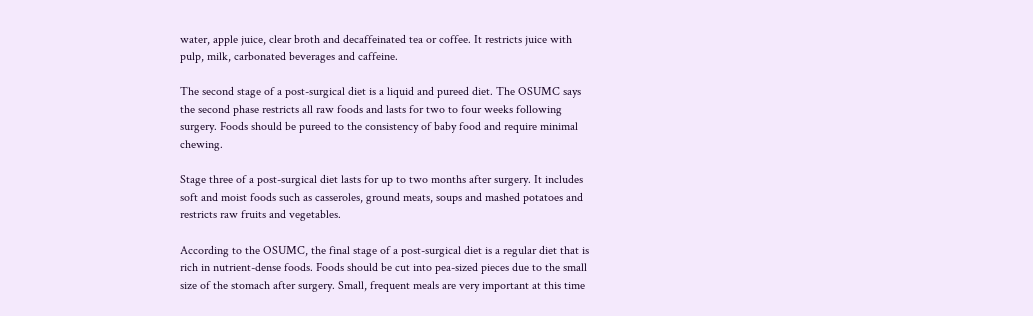water, apple juice, clear broth and decaffeinated tea or coffee. It restricts juice with pulp, milk, carbonated beverages and caffeine.

The second stage of a post-surgical diet is a liquid and pureed diet. The OSUMC says the second phase restricts all raw foods and lasts for two to four weeks following surgery. Foods should be pureed to the consistency of baby food and require minimal chewing.

Stage three of a post-surgical diet lasts for up to two months after surgery. It includes soft and moist foods such as casseroles, ground meats, soups and mashed potatoes and restricts raw fruits and vegetables.

According to the OSUMC, the final stage of a post-surgical diet is a regular diet that is rich in nutrient-dense foods. Foods should be cut into pea-sized pieces due to the small size of the stomach after surgery. Small, frequent meals are very important at this time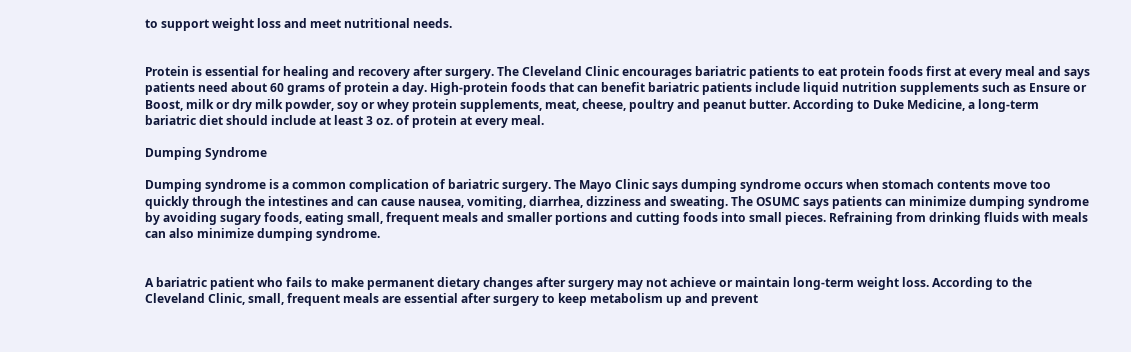to support weight loss and meet nutritional needs.


Protein is essential for healing and recovery after surgery. The Cleveland Clinic encourages bariatric patients to eat protein foods first at every meal and says patients need about 60 grams of protein a day. High-protein foods that can benefit bariatric patients include liquid nutrition supplements such as Ensure or Boost, milk or dry milk powder, soy or whey protein supplements, meat, cheese, poultry and peanut butter. According to Duke Medicine, a long-term bariatric diet should include at least 3 oz. of protein at every meal.

Dumping Syndrome

Dumping syndrome is a common complication of bariatric surgery. The Mayo Clinic says dumping syndrome occurs when stomach contents move too quickly through the intestines and can cause nausea, vomiting, diarrhea, dizziness and sweating. The OSUMC says patients can minimize dumping syndrome by avoiding sugary foods, eating small, frequent meals and smaller portions and cutting foods into small pieces. Refraining from drinking fluids with meals can also minimize dumping syndrome.


A bariatric patient who fails to make permanent dietary changes after surgery may not achieve or maintain long-term weight loss. According to the Cleveland Clinic, small, frequent meals are essential after surgery to keep metabolism up and prevent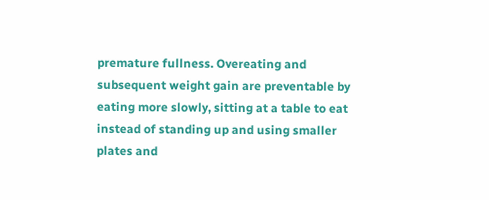premature fullness. Overeating and subsequent weight gain are preventable by eating more slowly, sitting at a table to eat instead of standing up and using smaller plates and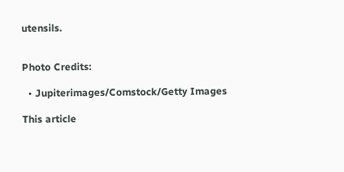utensils.


Photo Credits:

  • Jupiterimages/Comstock/Getty Images

This article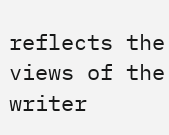reflects the views of the writer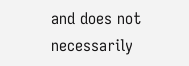and does not necessarily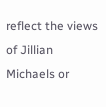reflect the views of Jillian Michaels or